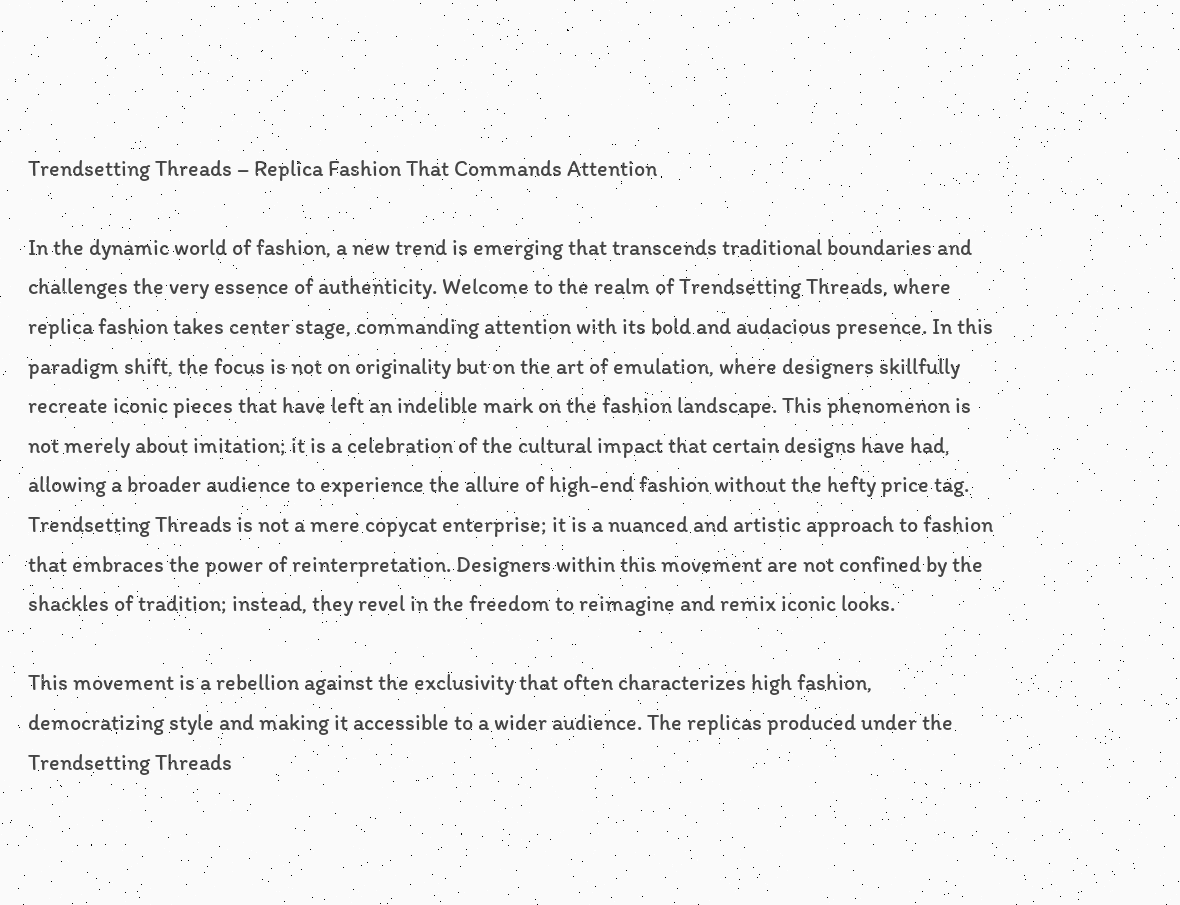Trendsetting Threads – Replica Fashion That Commands Attention

In the dynamic world of fashion, a new trend is emerging that transcends traditional boundaries and challenges the very essence of authenticity. Welcome to the realm of Trendsetting Threads, where replica fashion takes center stage, commanding attention with its bold and audacious presence. In this paradigm shift, the focus is not on originality but on the art of emulation, where designers skillfully recreate iconic pieces that have left an indelible mark on the fashion landscape. This phenomenon is not merely about imitation; it is a celebration of the cultural impact that certain designs have had, allowing a broader audience to experience the allure of high-end fashion without the hefty price tag. Trendsetting Threads is not a mere copycat enterprise; it is a nuanced and artistic approach to fashion that embraces the power of reinterpretation. Designers within this movement are not confined by the shackles of tradition; instead, they revel in the freedom to reimagine and remix iconic looks.

This movement is a rebellion against the exclusivity that often characterizes high fashion, democratizing style and making it accessible to a wider audience. The replicas produced under the Trendsetting Threads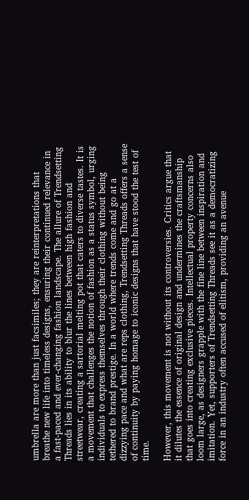umbrella are more than just facsimiles; they are reinterpretations that breathe new life into timeless designs, ensuring their continued relevance in a fast-paced and ever-changing fashion landscape. The allure of Trendsetting Threads lies in its ability to blur the lines between high fashion and streetwear, creating a sartorial melting pot that caters to diverse tastes. It is a movement that challenges the notion of fashion as a status symbol, urging individuals to express themselves through their clothing without being tethered to brand prestige. In a world where trends come and go at a dizzying pace and what are reps clothing, Trendsetting Threads offers a sense of continuity by paying homage to iconic designs that have stood the test of time.

However, this movement is not without its controversies. Critics argue that it dilutes the essence of original design and undermines the craftsmanship that goes into creating exclusive pieces. Intellectual property concerns also loom large, as designers grapple with the fine line between inspiration and imitation. Yet, supporters of Trendsetting Threads see it as a democratizing force in an industry often accused of elitism, providing an avenue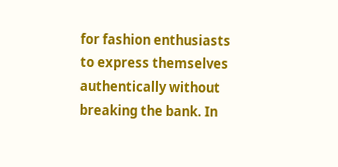for fashion enthusiasts to express themselves authentically without breaking the bank. In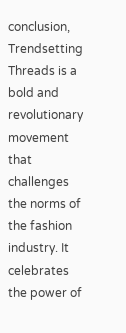conclusion, Trendsetting Threads is a bold and revolutionary movement that challenges the norms of the fashion industry. It celebrates the power of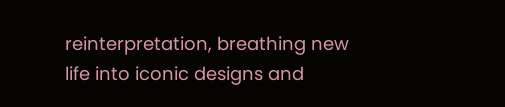reinterpretation, breathing new life into iconic designs and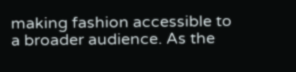making fashion accessible to a broader audience. As the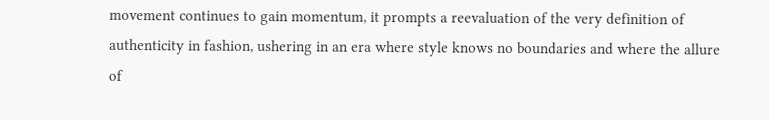movement continues to gain momentum, it prompts a reevaluation of the very definition of authenticity in fashion, ushering in an era where style knows no boundaries and where the allure of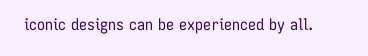iconic designs can be experienced by all.